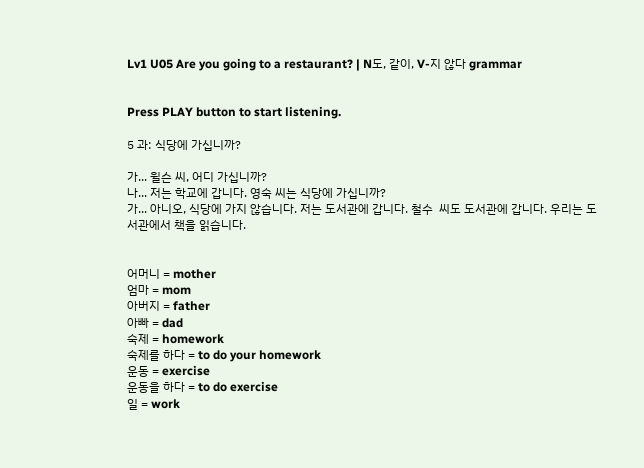Lv1 U05 Are you going to a restaurant? | N도, 같이, V-지 않다 grammar


Press PLAY button to start listening.

5 과: 식당에 가십니까?

가... 윌슨 씨, 어디 가십니까?
나... 저는 학교에 갑니다. 영숙 씨는 식당에 가십니까?
가... 아니오, 식당에 가지 않습니다. 저는 도서관에 갑니다. 철수  씨도 도서관에 갑니다. 우리는 도서관에서 책을 읽습니다.


어머니 = mother
엄마 = mom
아버지 = father
아빠 = dad
숙제 = homework
숙제를 하다 = to do your homework
운동 = exercise
운동을 하다 = to do exercise
일 = work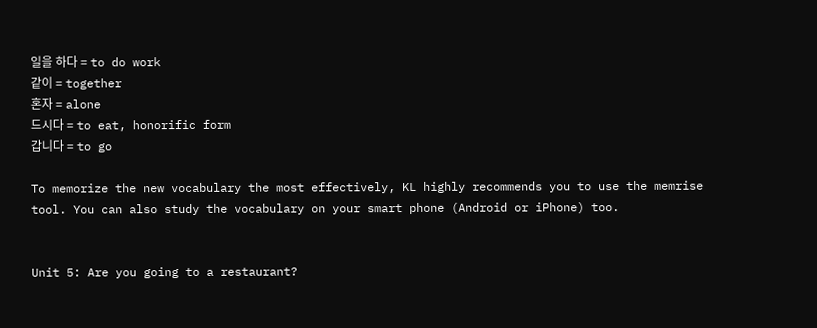일을 하다 = to do work
같이 = together
혼자 = alone
드시다 = to eat, honorific form
갑니다 = to go

To memorize the new vocabulary the most effectively, KL highly recommends you to use the memrise tool. You can also study the vocabulary on your smart phone (Android or iPhone) too.


Unit 5: Are you going to a restaurant?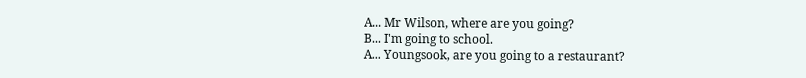A... Mr Wilson, where are you going?
B... I'm going to school.
A... Youngsook, are you going to a restaurant?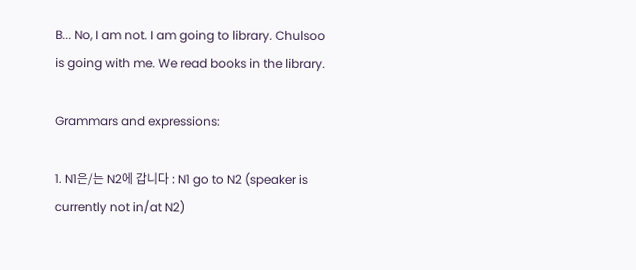B... No, I am not. I am going to library. Chulsoo is going with me. We read books in the library.

Grammars and expressions:

1. N1은/는 N2에 갑니다 : N1 go to N2 (speaker is currently not in/at N2)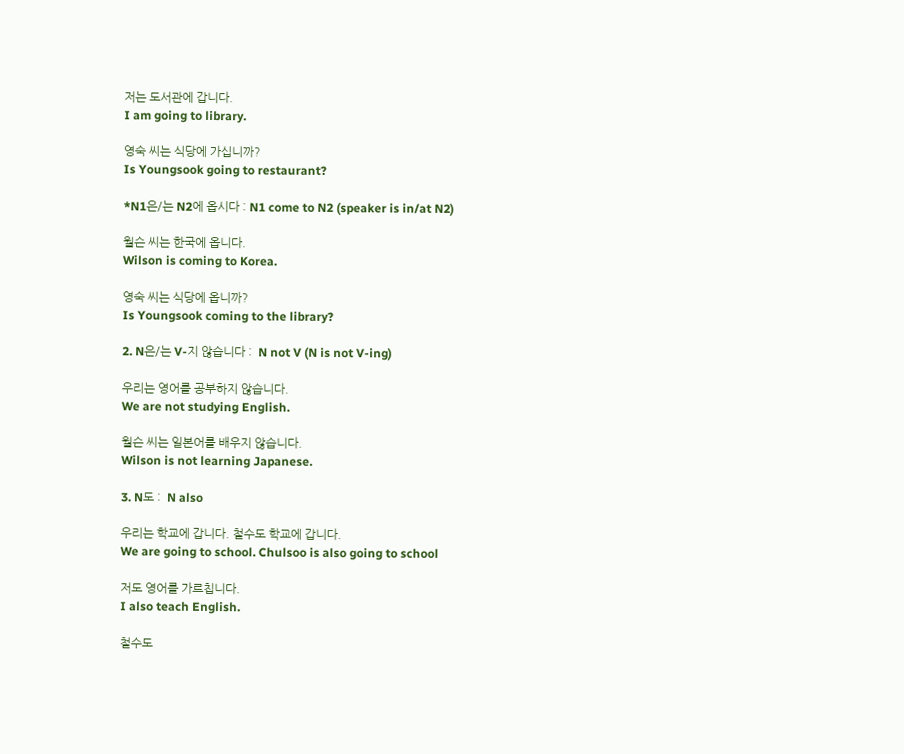저는 도서관에 갑니다.
I am going to library.

영숙 씨는 식당에 가십니까?
Is Youngsook going to restaurant?

*N1은/는 N2에 옵시다 : N1 come to N2 (speaker is in/at N2)

월슨 씨는 한국에 옵니다.
Wilson is coming to Korea.

영숙 씨는 식당에 옵니까?
Is Youngsook coming to the library?

2. N은/는 V-지 않습니다 :  N not V (N is not V-ing)

우리는 영어를 공부하지 않습니다.
We are not studying English.

월슨 씨는 일본어를 배우지 않습니다.
Wilson is not learning Japanese.

3. N도 :  N also

우리는 학교에 갑니다. 철수도 학교에 갑니다.
We are going to school. Chulsoo is also going to school

저도 영어를 가르칩니다.
I also teach English.

철수도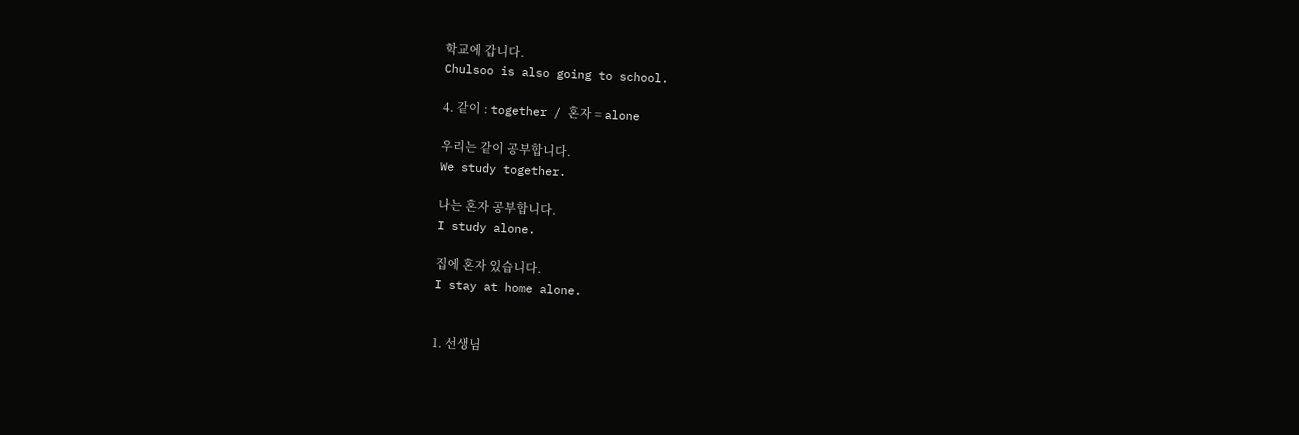학교에 갑니다.
Chulsoo is also going to school.

4. 같이 : together / 혼자 = alone

우리는 같이 공부합니다.
We study together.

나는 혼자 공부합니다.
I study alone.

집에 혼자 있습니다.
I stay at home alone.


1. 선생님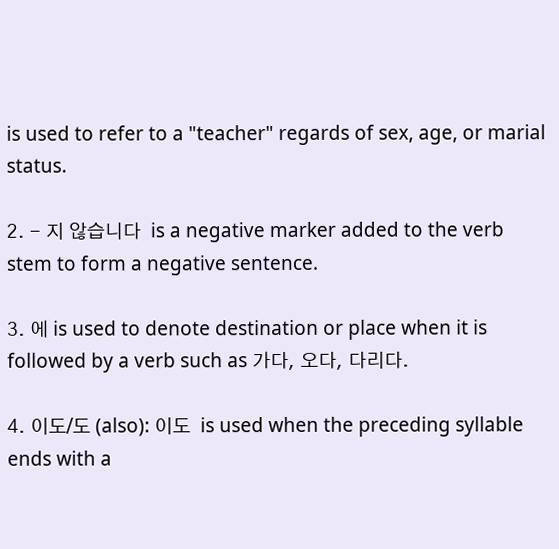is used to refer to a "teacher" regards of sex, age, or marial status.

2. - 지 않습니다  is a negative marker added to the verb stem to form a negative sentence.

3. 에 is used to denote destination or place when it is followed by a verb such as 가다, 오다, 다리다.

4. 이도/도 (also): 이도  is used when the preceding syllable ends with a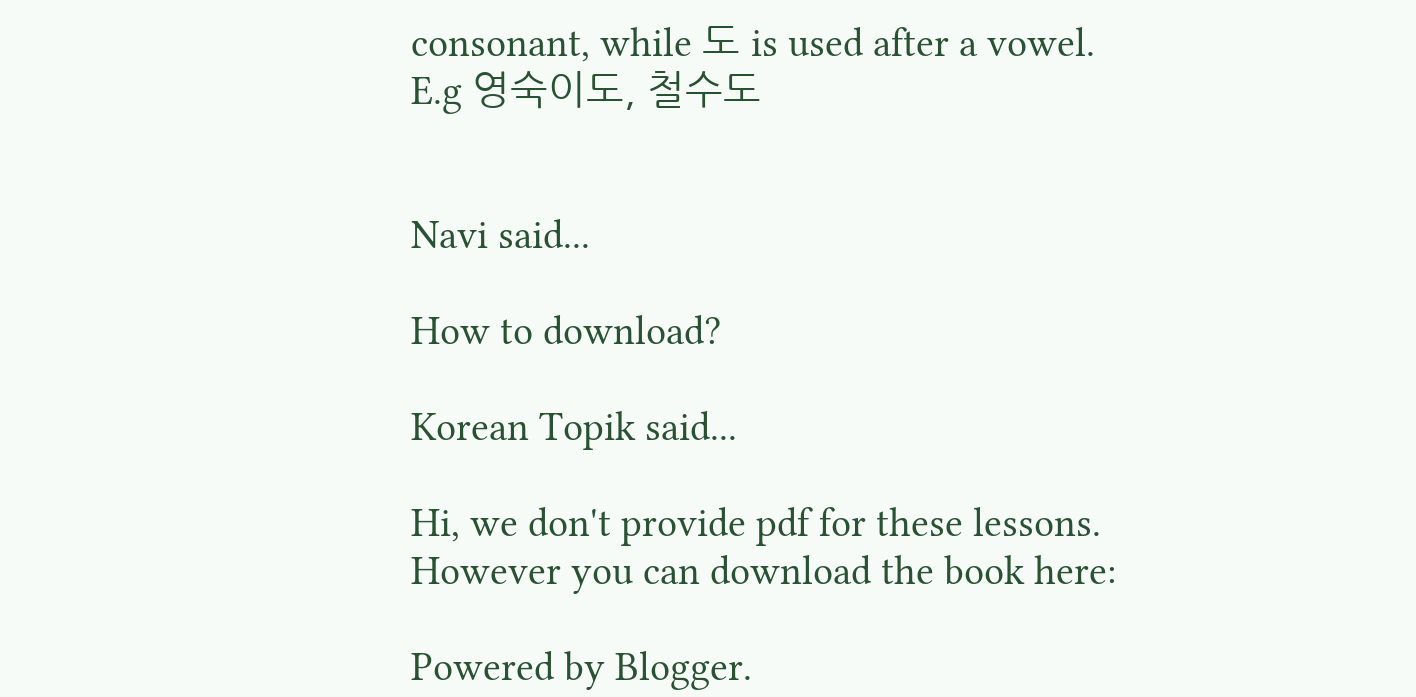consonant, while 도 is used after a vowel.
E.g 영숙이도, 철수도


Navi said...

How to download?

Korean Topik said...

Hi, we don't provide pdf for these lessons. However you can download the book here:

Powered by Blogger.